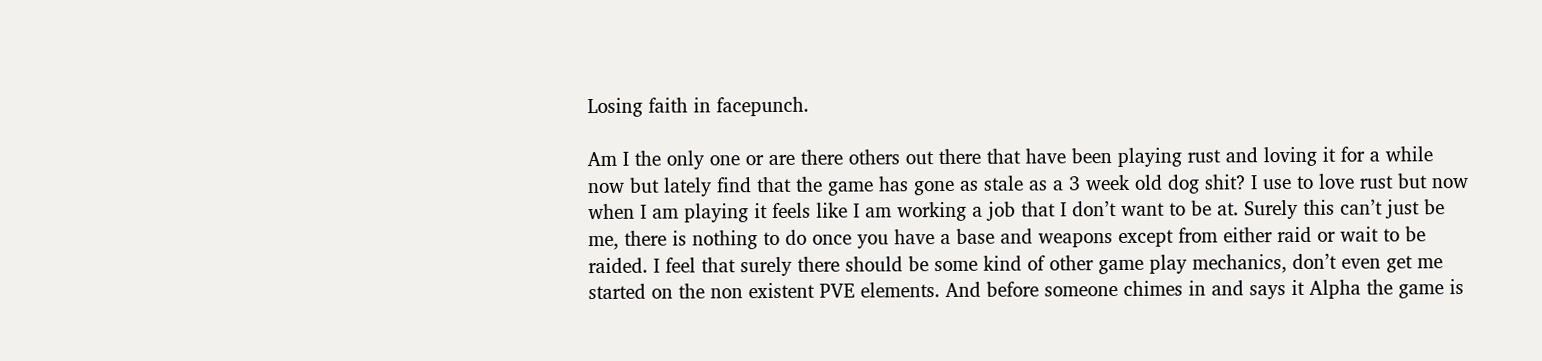Losing faith in facepunch.

Am I the only one or are there others out there that have been playing rust and loving it for a while now but lately find that the game has gone as stale as a 3 week old dog shit? I use to love rust but now when I am playing it feels like I am working a job that I don’t want to be at. Surely this can’t just be me, there is nothing to do once you have a base and weapons except from either raid or wait to be raided. I feel that surely there should be some kind of other game play mechanics, don’t even get me started on the non existent PVE elements. And before someone chimes in and says it Alpha the game is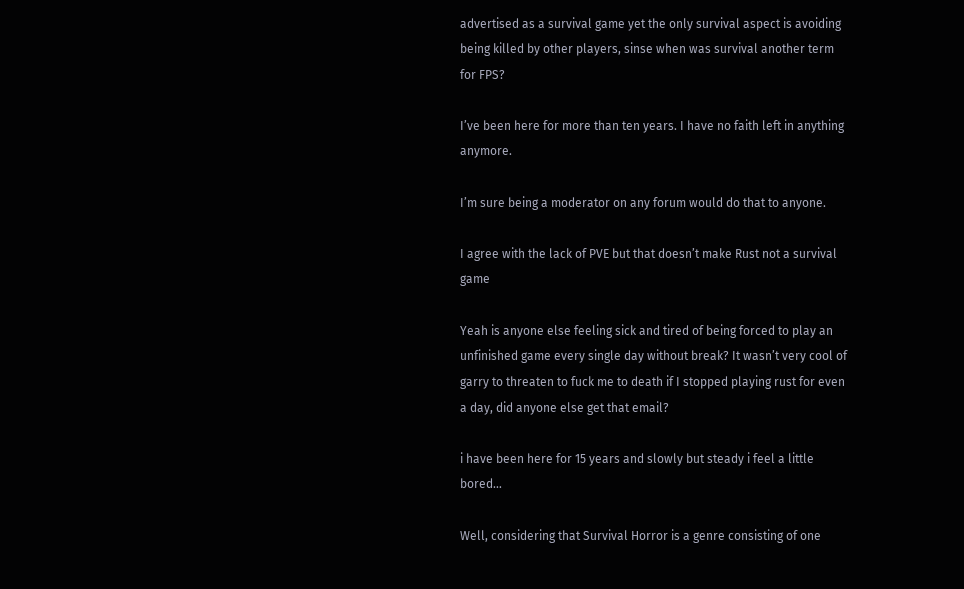advertised as a survival game yet the only survival aspect is avoiding being killed by other players, sinse when was survival another term for FPS?

I’ve been here for more than ten years. I have no faith left in anything anymore.

I’m sure being a moderator on any forum would do that to anyone.

I agree with the lack of PVE but that doesn’t make Rust not a survival game

Yeah is anyone else feeling sick and tired of being forced to play an unfinished game every single day without break? It wasn’t very cool of garry to threaten to fuck me to death if I stopped playing rust for even a day, did anyone else get that email?

i have been here for 15 years and slowly but steady i feel a little bored…

Well, considering that Survival Horror is a genre consisting of one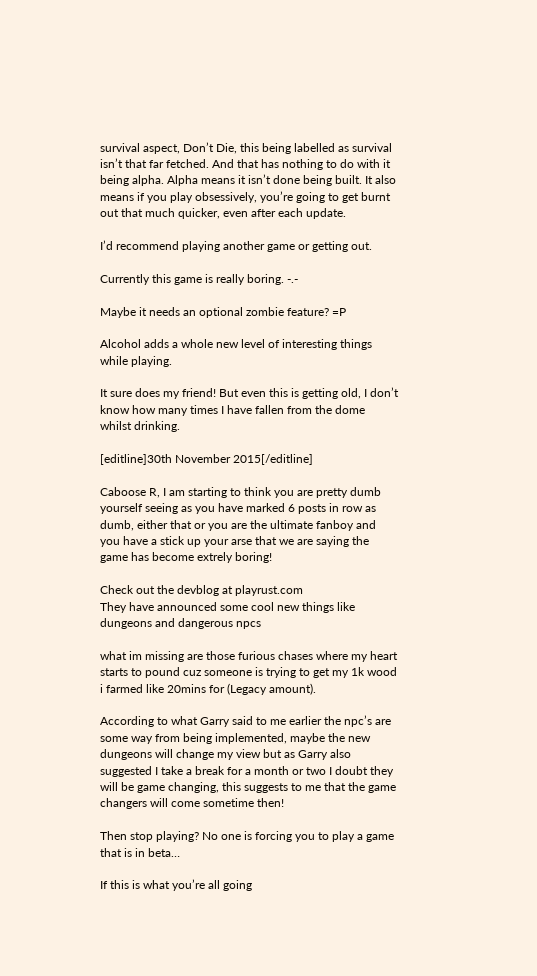survival aspect, Don’t Die, this being labelled as survival isn’t that far fetched. And that has nothing to do with it being alpha. Alpha means it isn’t done being built. It also means if you play obsessively, you’re going to get burnt out that much quicker, even after each update.

I’d recommend playing another game or getting out.

Currently this game is really boring. -.-

Maybe it needs an optional zombie feature? =P

Alcohol adds a whole new level of interesting things while playing.

It sure does my friend! But even this is getting old, I don’t know how many times I have fallen from the dome whilst drinking.

[editline]30th November 2015[/editline]

Caboose R, I am starting to think you are pretty dumb yourself seeing as you have marked 6 posts in row as dumb, either that or you are the ultimate fanboy and you have a stick up your arse that we are saying the game has become extrely boring!

Check out the devblog at playrust.com
They have announced some cool new things like dungeons and dangerous npcs

what im missing are those furious chases where my heart starts to pound cuz someone is trying to get my 1k wood i farmed like 20mins for (Legacy amount).

According to what Garry said to me earlier the npc’s are some way from being implemented, maybe the new dungeons will change my view but as Garry also suggested I take a break for a month or two I doubt they will be game changing, this suggests to me that the game changers will come sometime then!

Then stop playing? No one is forcing you to play a game that is in beta…

If this is what you’re all going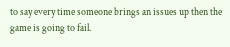to say every time someone brings an issues up then the game is going to fail.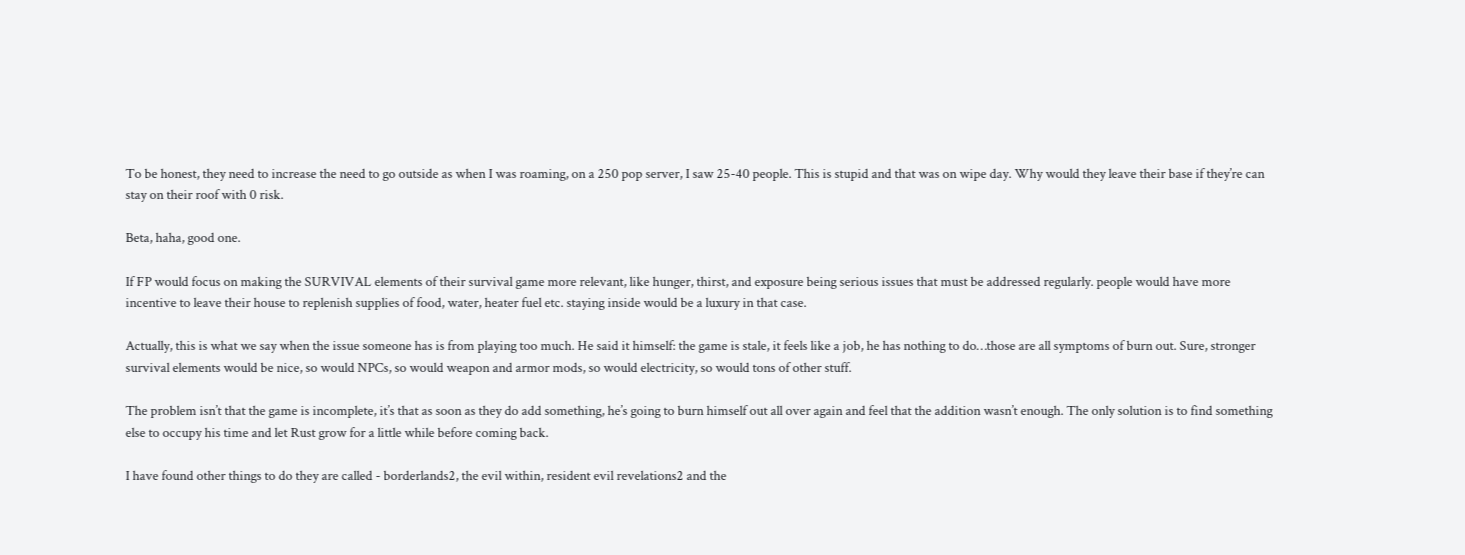To be honest, they need to increase the need to go outside as when I was roaming, on a 250 pop server, I saw 25-40 people. This is stupid and that was on wipe day. Why would they leave their base if they’re can stay on their roof with 0 risk.

Beta, haha, good one.

If FP would focus on making the SURVIVAL elements of their survival game more relevant, like hunger, thirst, and exposure being serious issues that must be addressed regularly. people would have more incentive to leave their house to replenish supplies of food, water, heater fuel etc. staying inside would be a luxury in that case.

Actually, this is what we say when the issue someone has is from playing too much. He said it himself: the game is stale, it feels like a job, he has nothing to do…those are all symptoms of burn out. Sure, stronger survival elements would be nice, so would NPCs, so would weapon and armor mods, so would electricity, so would tons of other stuff.

The problem isn’t that the game is incomplete, it’s that as soon as they do add something, he’s going to burn himself out all over again and feel that the addition wasn’t enough. The only solution is to find something else to occupy his time and let Rust grow for a little while before coming back.

I have found other things to do they are called - borderlands2, the evil within, resident evil revelations2 and the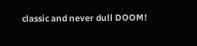classic and never dull DOOM!